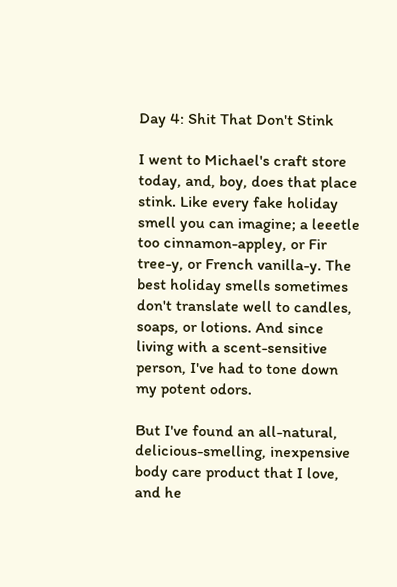Day 4: Shit That Don't Stink

I went to Michael's craft store today, and, boy, does that place stink. Like every fake holiday smell you can imagine; a leeetle too cinnamon-appley, or Fir tree-y, or French vanilla-y. The best holiday smells sometimes don't translate well to candles, soaps, or lotions. And since living with a scent-sensitive person, I've had to tone down my potent odors.

But I've found an all-natural, delicious-smelling, inexpensive body care product that I love, and he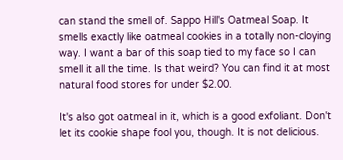can stand the smell of. Sappo Hill's Oatmeal Soap. It smells exactly like oatmeal cookies in a totally non-cloying way. I want a bar of this soap tied to my face so I can smell it all the time. Is that weird? You can find it at most natural food stores for under $2.00.

It's also got oatmeal in it, which is a good exfoliant. Don't let its cookie shape fool you, though. It is not delicious.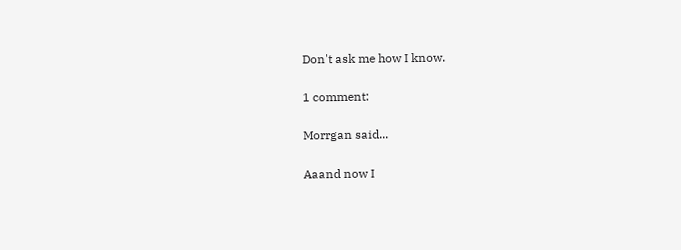Don't ask me how I know.

1 comment:

Morrgan said...

Aaand now I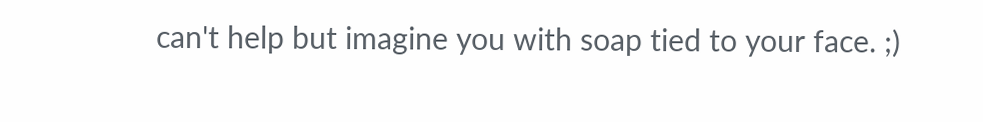can't help but imagine you with soap tied to your face. ;)